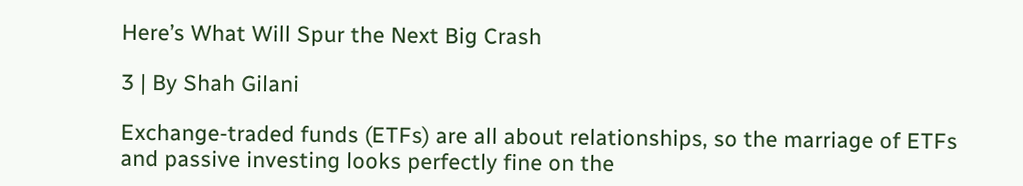Here’s What Will Spur the Next Big Crash

3 | By Shah Gilani

Exchange-traded funds (ETFs) are all about relationships, so the marriage of ETFs and passive investing looks perfectly fine on the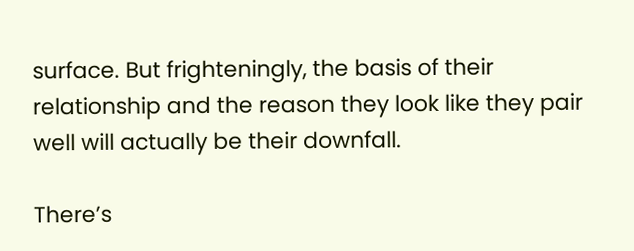surface. But frighteningly, the basis of their relationship and the reason they look like they pair well will actually be their downfall.

There’s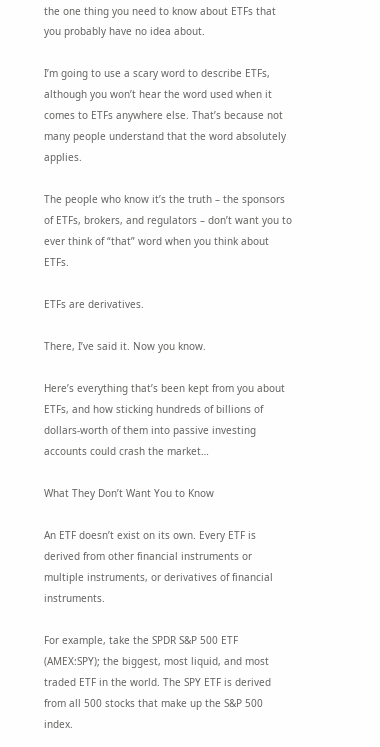the one thing you need to know about ETFs that you probably have no idea about.

I’m going to use a scary word to describe ETFs, although you won’t hear the word used when it comes to ETFs anywhere else. That’s because not many people understand that the word absolutely applies.

The people who know it’s the truth – the sponsors of ETFs, brokers, and regulators – don’t want you to ever think of “that” word when you think about ETFs.

ETFs are derivatives.

There, I’ve said it. Now you know.

Here’s everything that’s been kept from you about ETFs, and how sticking hundreds of billions of dollars-worth of them into passive investing accounts could crash the market…

What They Don’t Want You to Know

An ETF doesn’t exist on its own. Every ETF is derived from other financial instruments or multiple instruments, or derivatives of financial instruments.

For example, take the SPDR S&P 500 ETF (AMEX:SPY); the biggest, most liquid, and most traded ETF in the world. The SPY ETF is derived from all 500 stocks that make up the S&P 500 index.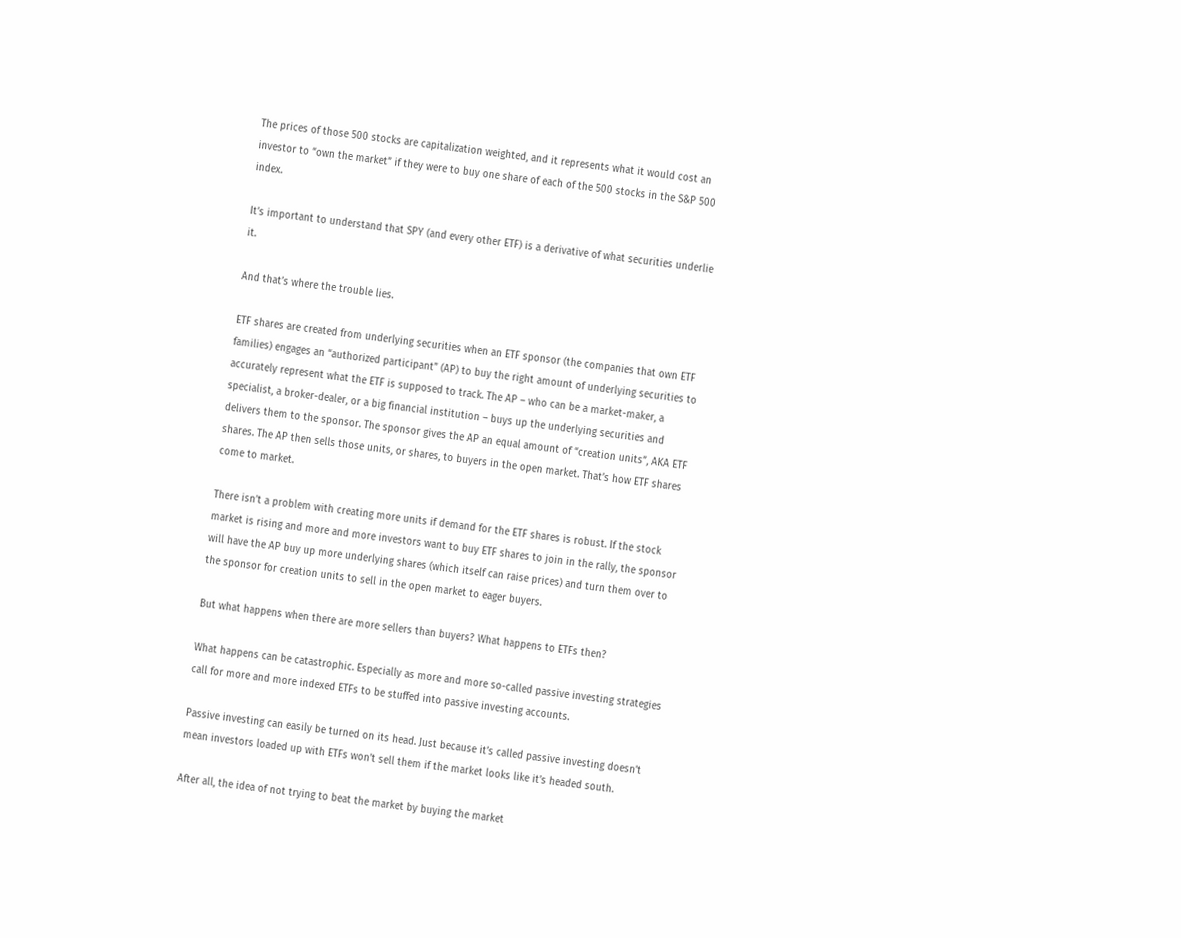The prices of those 500 stocks are capitalization weighted, and it represents what it would cost an investor to “own the market” if they were to buy one share of each of the 500 stocks in the S&P 500 index.

It’s important to understand that SPY (and every other ETF) is a derivative of what securities underlie it.

And that’s where the trouble lies.

ETF shares are created from underlying securities when an ETF sponsor (the companies that own ETF families) engages an “authorized participant” (AP) to buy the right amount of underlying securities to accurately represent what the ETF is supposed to track. The AP – who can be a market-maker, a specialist, a broker-dealer, or a big financial institution – buys up the underlying securities and delivers them to the sponsor. The sponsor gives the AP an equal amount of “creation units”, AKA ETF shares. The AP then sells those units, or shares, to buyers in the open market. That’s how ETF shares come to market.

There isn’t a problem with creating more units if demand for the ETF shares is robust. If the stock market is rising and more and more investors want to buy ETF shares to join in the rally, the sponsor will have the AP buy up more underlying shares (which itself can raise prices) and turn them over to the sponsor for creation units to sell in the open market to eager buyers.

But what happens when there are more sellers than buyers? What happens to ETFs then?

What happens can be catastrophic. Especially as more and more so-called passive investing strategies call for more and more indexed ETFs to be stuffed into passive investing accounts.

Passive investing can easily be turned on its head. Just because it’s called passive investing doesn’t mean investors loaded up with ETFs won’t sell them if the market looks like it’s headed south.

After all, the idea of not trying to beat the market by buying the market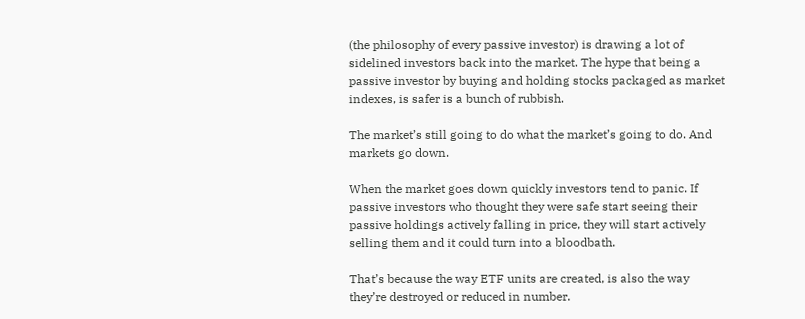(the philosophy of every passive investor) is drawing a lot of sidelined investors back into the market. The hype that being a passive investor by buying and holding stocks packaged as market indexes, is safer is a bunch of rubbish.

The market’s still going to do what the market’s going to do. And markets go down.

When the market goes down quickly investors tend to panic. If passive investors who thought they were safe start seeing their passive holdings actively falling in price, they will start actively selling them and it could turn into a bloodbath.

That’s because the way ETF units are created, is also the way they’re destroyed or reduced in number.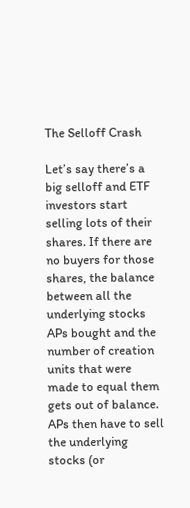The Selloff Crash

Let’s say there’s a big selloff and ETF investors start selling lots of their shares. If there are no buyers for those shares, the balance between all the underlying stocks APs bought and the number of creation units that were made to equal them gets out of balance. APs then have to sell the underlying stocks (or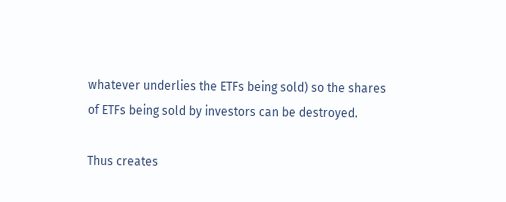whatever underlies the ETFs being sold) so the shares of ETFs being sold by investors can be destroyed.

Thus creates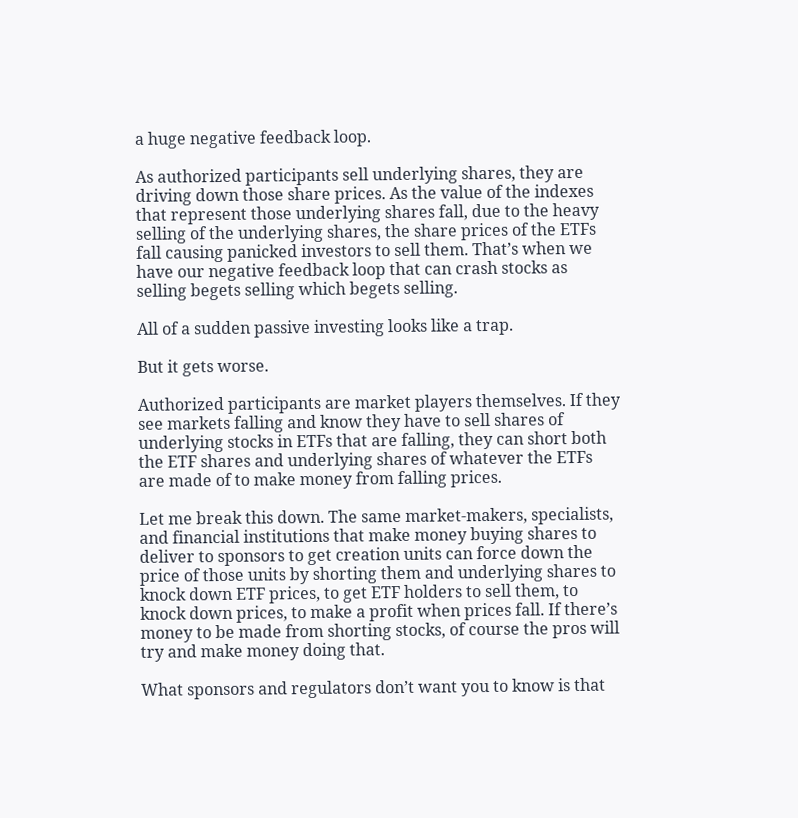a huge negative feedback loop.

As authorized participants sell underlying shares, they are driving down those share prices. As the value of the indexes that represent those underlying shares fall, due to the heavy selling of the underlying shares, the share prices of the ETFs fall causing panicked investors to sell them. That’s when we have our negative feedback loop that can crash stocks as selling begets selling which begets selling.

All of a sudden passive investing looks like a trap.

But it gets worse.

Authorized participants are market players themselves. If they see markets falling and know they have to sell shares of underlying stocks in ETFs that are falling, they can short both the ETF shares and underlying shares of whatever the ETFs are made of to make money from falling prices.

Let me break this down. The same market-makers, specialists, and financial institutions that make money buying shares to deliver to sponsors to get creation units can force down the price of those units by shorting them and underlying shares to knock down ETF prices, to get ETF holders to sell them, to knock down prices, to make a profit when prices fall. If there’s money to be made from shorting stocks, of course the pros will try and make money doing that.

What sponsors and regulators don’t want you to know is that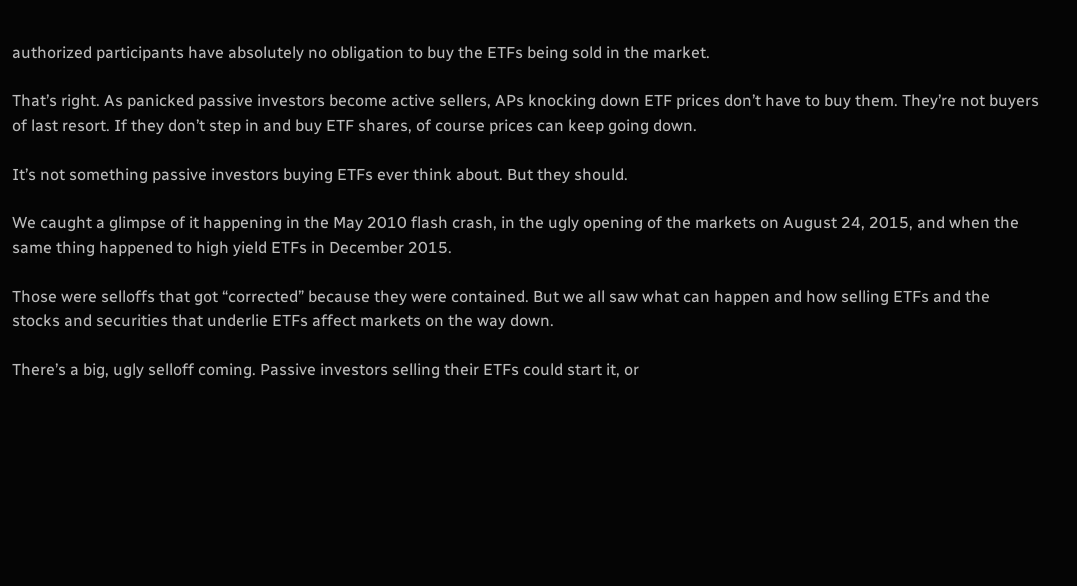authorized participants have absolutely no obligation to buy the ETFs being sold in the market.

That’s right. As panicked passive investors become active sellers, APs knocking down ETF prices don’t have to buy them. They’re not buyers of last resort. If they don’t step in and buy ETF shares, of course prices can keep going down.

It’s not something passive investors buying ETFs ever think about. But they should.

We caught a glimpse of it happening in the May 2010 flash crash, in the ugly opening of the markets on August 24, 2015, and when the same thing happened to high yield ETFs in December 2015.

Those were selloffs that got “corrected” because they were contained. But we all saw what can happen and how selling ETFs and the stocks and securities that underlie ETFs affect markets on the way down.

There’s a big, ugly selloff coming. Passive investors selling their ETFs could start it, or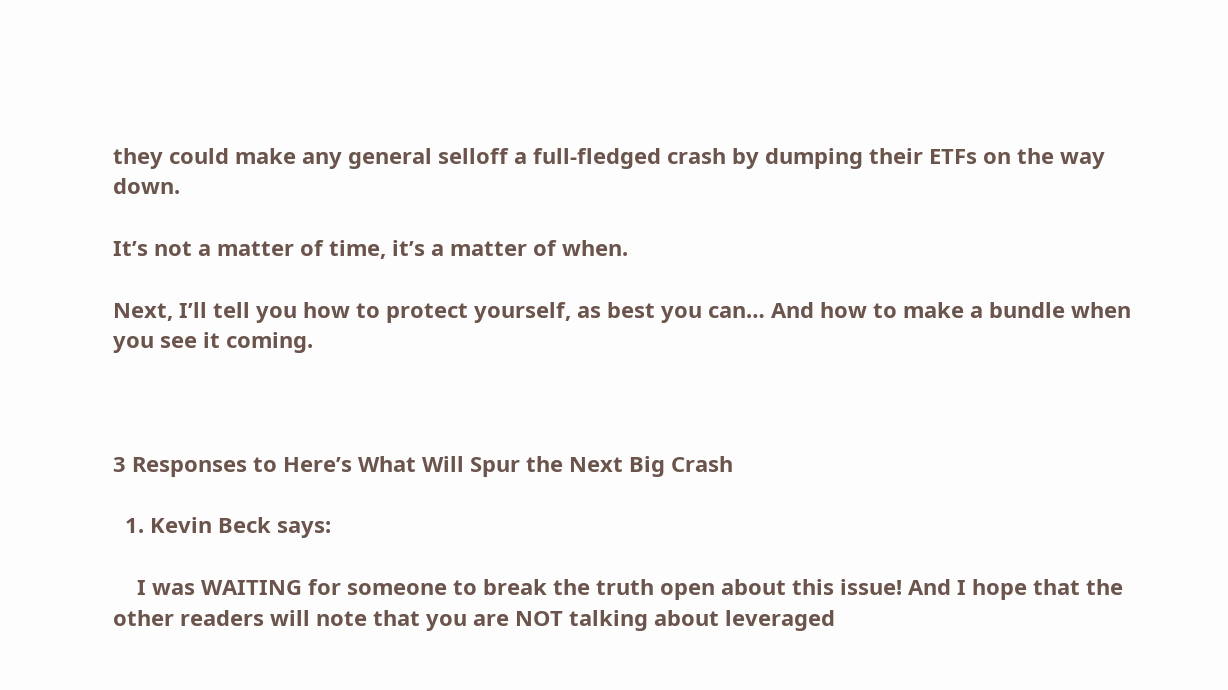they could make any general selloff a full-fledged crash by dumping their ETFs on the way down.

It’s not a matter of time, it’s a matter of when.

Next, I’ll tell you how to protect yourself, as best you can… And how to make a bundle when you see it coming.



3 Responses to Here’s What Will Spur the Next Big Crash

  1. Kevin Beck says:

    I was WAITING for someone to break the truth open about this issue! And I hope that the other readers will note that you are NOT talking about leveraged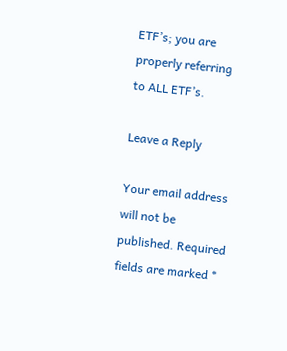ETF’s; you are properly referring to ALL ETF’s.

Leave a Reply

Your email address will not be published. Required fields are marked *